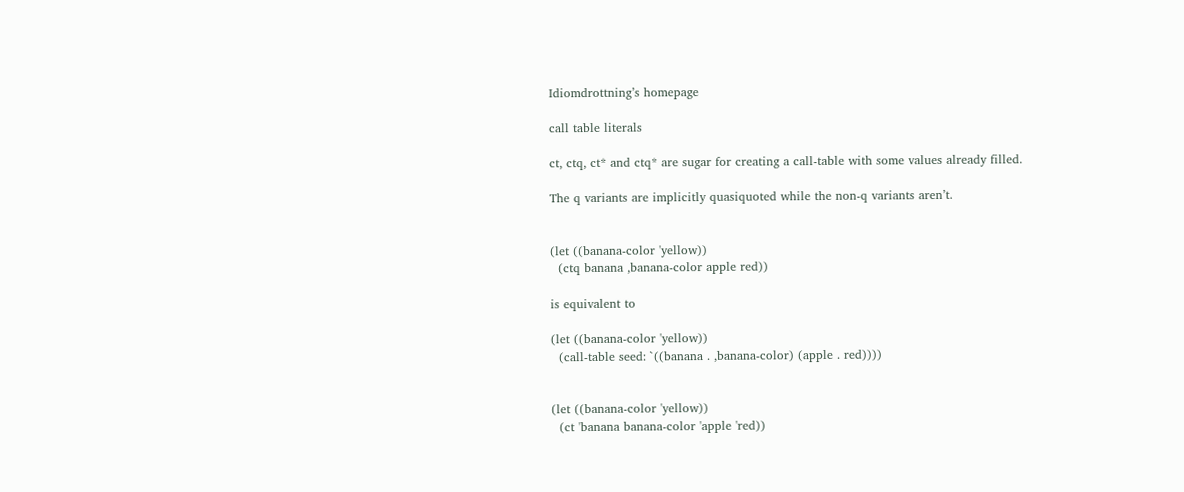Idiomdrottning’s homepage

call table literals

ct, ctq, ct* and ctq* are sugar for creating a call-table with some values already filled.

The q variants are implicitly quasiquoted while the non-q variants aren’t.


(let ((banana-color 'yellow))
  (ctq banana ,banana-color apple red))

is equivalent to

(let ((banana-color 'yellow))
  (call-table seed: `((banana . ,banana-color) (apple . red))))


(let ((banana-color 'yellow))
  (ct 'banana banana-color 'apple 'red))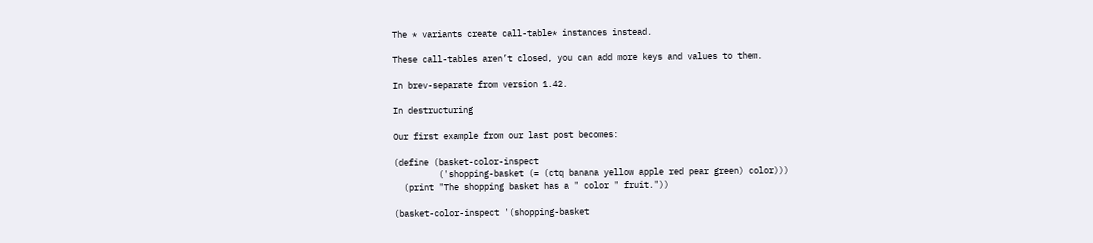The * variants create call-table* instances instead.

These call-tables aren’t closed, you can add more keys and values to them.

In brev-separate from version 1.42.

In destructuring

Our first example from our last post becomes:

(define (basket-color-inspect
         ('shopping-basket (= (ctq banana yellow apple red pear green) color)))
  (print "The shopping basket has a " color " fruit."))

(basket-color-inspect '(shopping-basket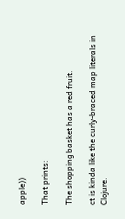apple))

That prints:

The shopping basket has a red fruit.

ct is kinda like the curly-braced map literals in Clojure.